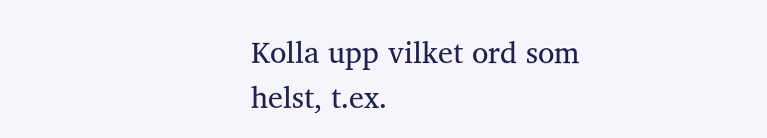Kolla upp vilket ord som helst, t.ex.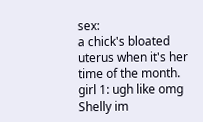sex:
a chick's bloated uterus when it's her time of the month.
girl 1: ugh like omg Shelly im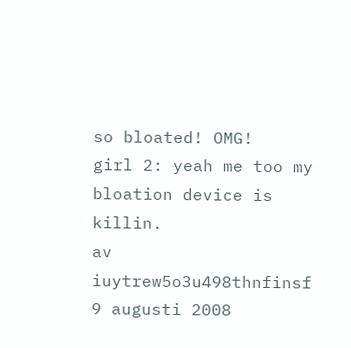so bloated! OMG!
girl 2: yeah me too my bloation device is killin.
av iuytrew5o3u498thnfinsf 9 augusti 2008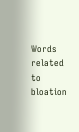Words related to bloation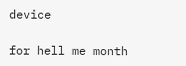device

for hell me month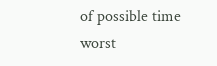of possible time worst